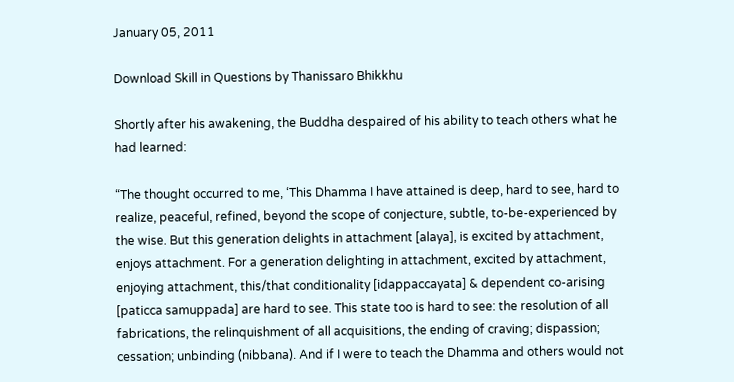January 05, 2011

Download Skill in Questions by Thanissaro Bhikkhu

Shortly after his awakening, the Buddha despaired of his ability to teach others what he had learned:

“The thought occurred to me, ‘This Dhamma I have attained is deep, hard to see, hard to realize, peaceful, refined, beyond the scope of conjecture, subtle, to-be-experienced by the wise. But this generation delights in attachment [alaya], is excited by attachment, enjoys attachment. For a generation delighting in attachment, excited by attachment, enjoying attachment, this/that conditionality [idappaccayata] & dependent co-arising [paticca samuppada] are hard to see. This state too is hard to see: the resolution of all fabrications, the relinquishment of all acquisitions, the ending of craving; dispassion; cessation; unbinding (nibbana). And if I were to teach the Dhamma and others would not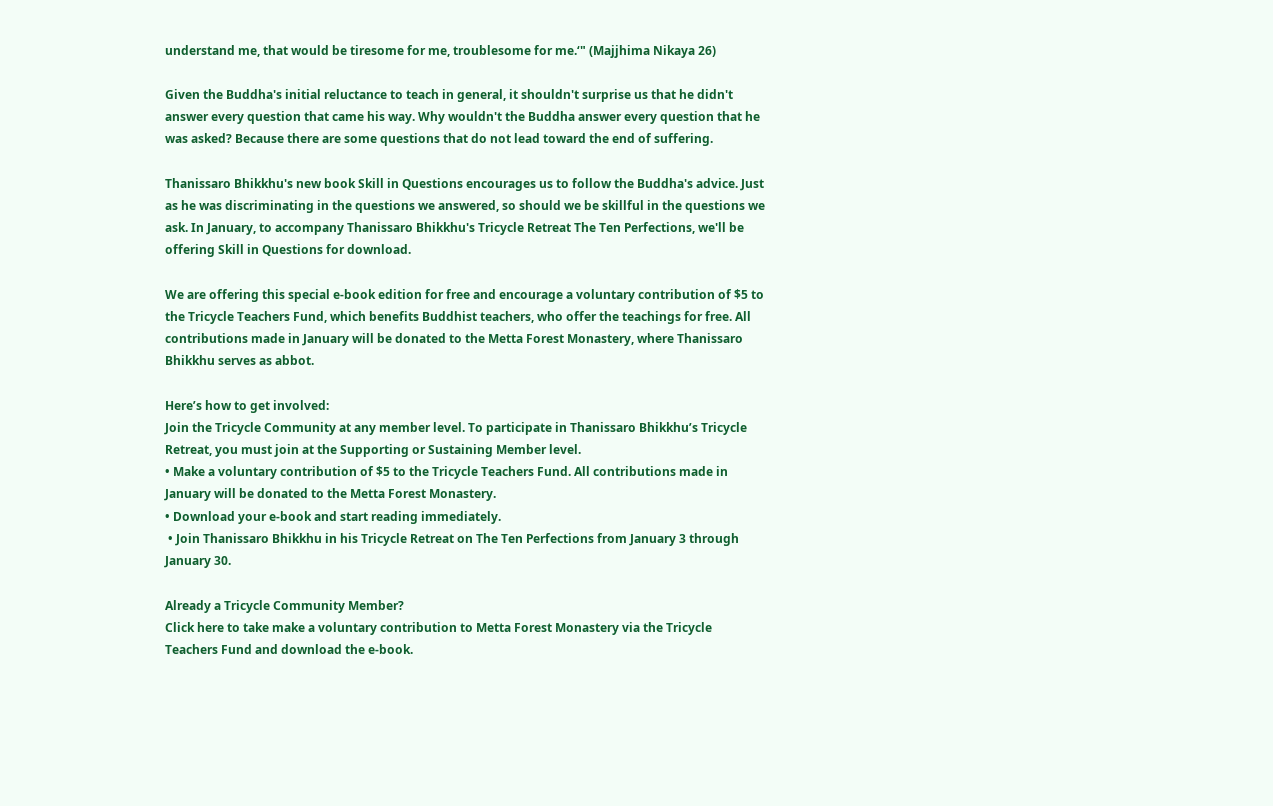understand me, that would be tiresome for me, troublesome for me.‘" (Majjhima Nikaya 26)

Given the Buddha's initial reluctance to teach in general, it shouldn't surprise us that he didn't answer every question that came his way. Why wouldn't the Buddha answer every question that he was asked? Because there are some questions that do not lead toward the end of suffering.

Thanissaro Bhikkhu's new book Skill in Questions encourages us to follow the Buddha's advice. Just as he was discriminating in the questions we answered, so should we be skillful in the questions we ask. In January, to accompany Thanissaro Bhikkhu's Tricycle Retreat The Ten Perfections, we'll be offering Skill in Questions for download.

We are offering this special e-book edition for free and encourage a voluntary contribution of $5 to the Tricycle Teachers Fund, which benefits Buddhist teachers, who offer the teachings for free. All contributions made in January will be donated to the Metta Forest Monastery, where Thanissaro Bhikkhu serves as abbot.

Here’s how to get involved:
Join the Tricycle Community at any member level. To participate in Thanissaro Bhikkhu’s Tricycle Retreat, you must join at the Supporting or Sustaining Member level.
• Make a voluntary contribution of $5 to the Tricycle Teachers Fund. All contributions made in January will be donated to the Metta Forest Monastery.
• Download your e-book and start reading immediately.
 • Join Thanissaro Bhikkhu in his Tricycle Retreat on The Ten Perfections from January 3 through January 30.

Already a Tricycle Community Member?
Click here to take make a voluntary contribution to Metta Forest Monastery via the Tricycle Teachers Fund and download the e-book.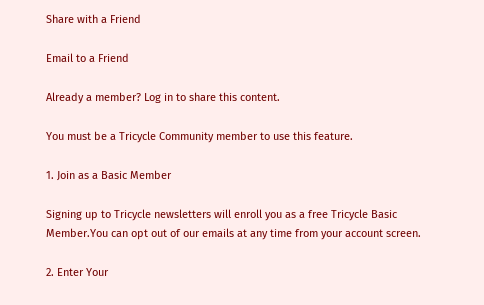Share with a Friend

Email to a Friend

Already a member? Log in to share this content.

You must be a Tricycle Community member to use this feature.

1. Join as a Basic Member

Signing up to Tricycle newsletters will enroll you as a free Tricycle Basic Member.You can opt out of our emails at any time from your account screen.

2. Enter Your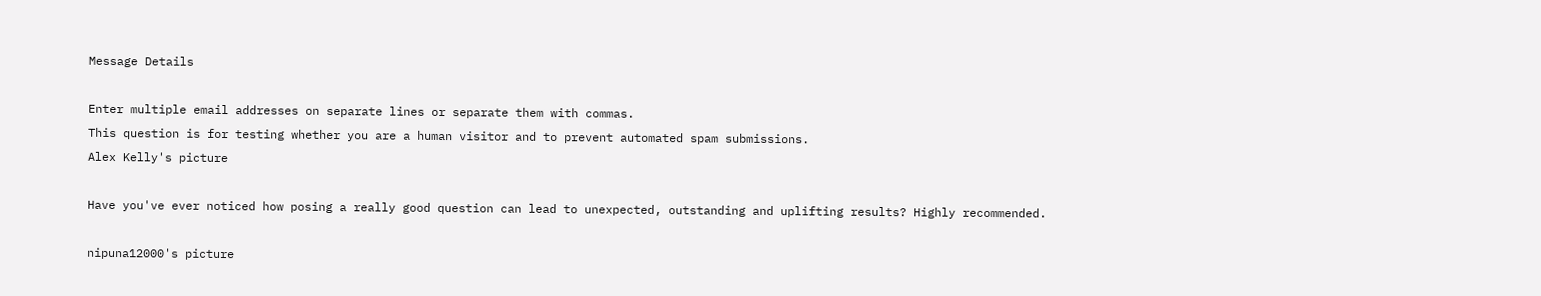Message Details

Enter multiple email addresses on separate lines or separate them with commas.
This question is for testing whether you are a human visitor and to prevent automated spam submissions.
Alex Kelly's picture

Have you've ever noticed how posing a really good question can lead to unexpected, outstanding and uplifting results? Highly recommended.

nipuna12000's picture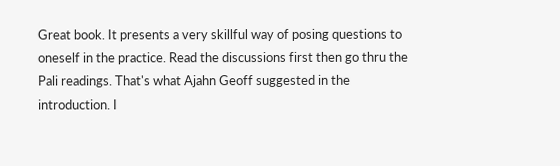Great book. It presents a very skillful way of posing questions to oneself in the practice. Read the discussions first then go thru the Pali readings. That's what Ajahn Geoff suggested in the introduction. I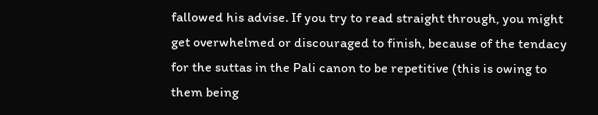fallowed his advise. If you try to read straight through, you might get overwhelmed or discouraged to finish, because of the tendacy for the suttas in the Pali canon to be repetitive (this is owing to them being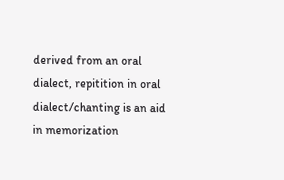derived from an oral dialect, repitition in oral dialect/chanting is an aid in memorization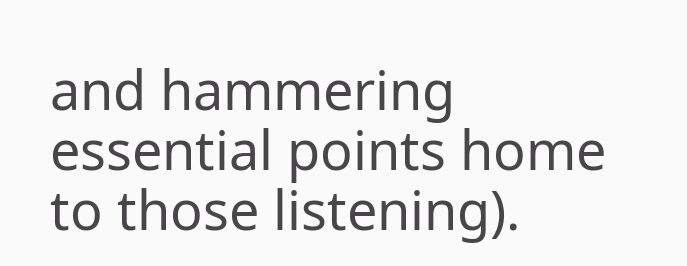and hammering essential points home to those listening).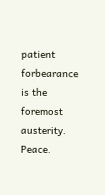patient forbearance is the foremost austerity. Peace.